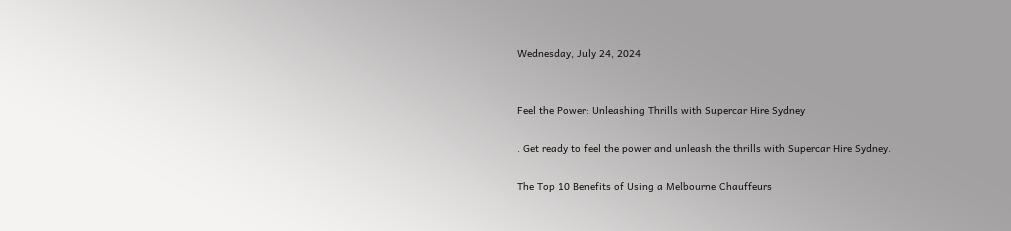Wednesday, July 24, 2024


Feel the Power: Unleashing Thrills with Supercar Hire Sydney

. Get ready to feel the power and unleash the thrills with Supercar Hire Sydney.

The Top 10 Benefits of Using a Melbourne Chauffeurs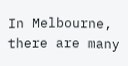In Melbourne, there are many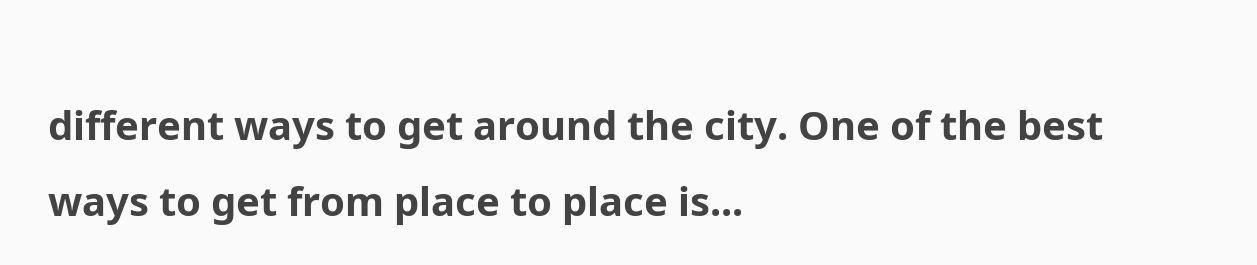different ways to get around the city. One of the best ways to get from place to place is...